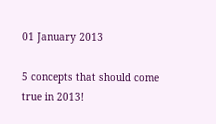01 January 2013

5 concepts that should come true in 2013!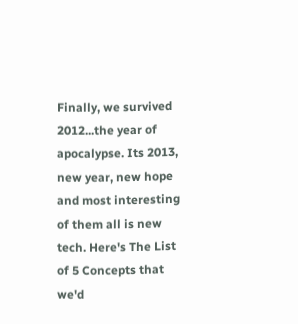Finally, we survived 2012...the year of apocalypse. Its 2013, new year, new hope and most interesting of them all is new tech. Here's The List of 5 Concepts that we'd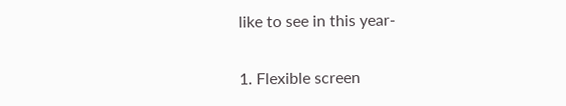like to see in this year-

1. Flexible screen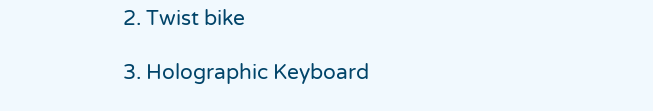2. Twist bike

3. Holographic Keyboard